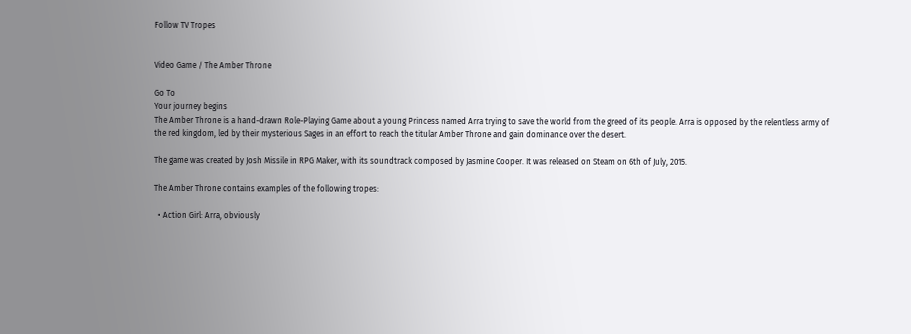Follow TV Tropes


Video Game / The Amber Throne

Go To
Your journey begins
The Amber Throne is a hand-drawn Role-Playing Game about a young Princess named Arra trying to save the world from the greed of its people. Arra is opposed by the relentless army of the red kingdom, led by their mysterious Sages in an effort to reach the titular Amber Throne and gain dominance over the desert.

The game was created by Josh Missile in RPG Maker, with its soundtrack composed by Jasmine Cooper. It was released on Steam on 6th of July, 2015.

The Amber Throne contains examples of the following tropes:

  • Action Girl: Arra, obviously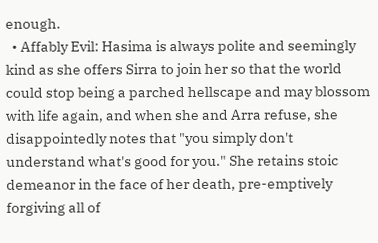enough.
  • Affably Evil: Hasima is always polite and seemingly kind as she offers Sirra to join her so that the world could stop being a parched hellscape and may blossom with life again, and when she and Arra refuse, she disappointedly notes that "you simply don't understand what's good for you." She retains stoic demeanor in the face of her death, pre-emptively forgiving all of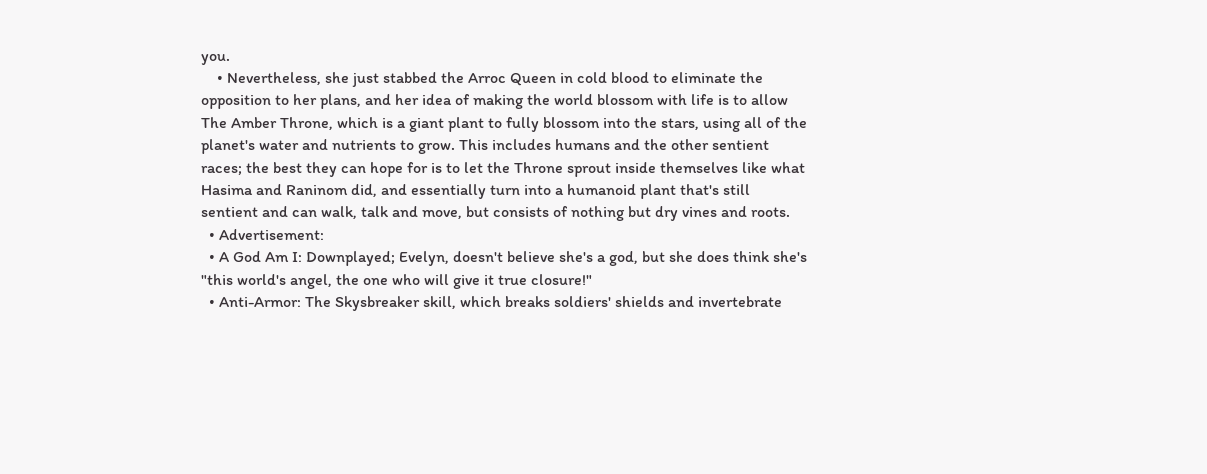you.
    • Nevertheless, she just stabbed the Arroc Queen in cold blood to eliminate the opposition to her plans, and her idea of making the world blossom with life is to allow The Amber Throne, which is a giant plant to fully blossom into the stars, using all of the planet's water and nutrients to grow. This includes humans and the other sentient races; the best they can hope for is to let the Throne sprout inside themselves like what Hasima and Raninom did, and essentially turn into a humanoid plant that's still sentient and can walk, talk and move, but consists of nothing but dry vines and roots.
  • Advertisement:
  • A God Am I: Downplayed; Evelyn, doesn't believe she's a god, but she does think she's "this world's angel, the one who will give it true closure!"
  • Anti-Armor: The Skysbreaker skill, which breaks soldiers' shields and invertebrate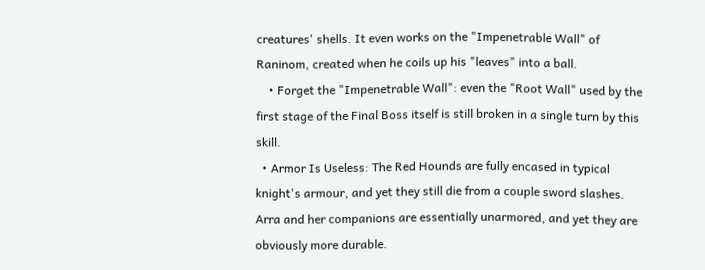creatures' shells. It even works on the "Impenetrable Wall" of Raninom, created when he coils up his "leaves" into a ball.
    • Forget the "Impenetrable Wall": even the "Root Wall" used by the first stage of the Final Boss itself is still broken in a single turn by this skill.
  • Armor Is Useless: The Red Hounds are fully encased in typical knight's armour, and yet they still die from a couple sword slashes. Arra and her companions are essentially unarmored, and yet they are obviously more durable.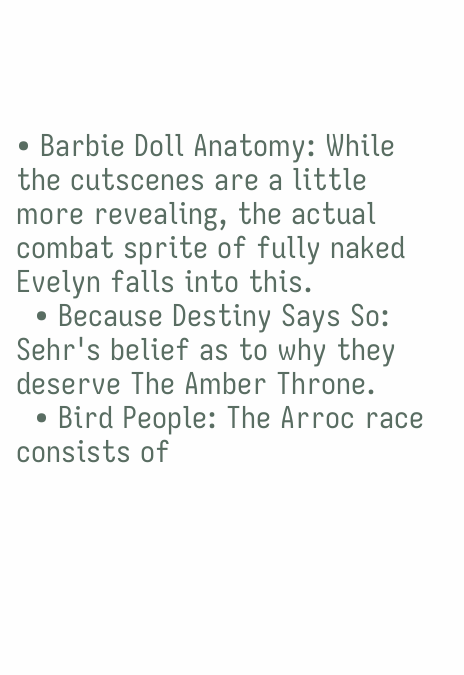• Barbie Doll Anatomy: While the cutscenes are a little more revealing, the actual combat sprite of fully naked Evelyn falls into this.
  • Because Destiny Says So: Sehr's belief as to why they deserve The Amber Throne.
  • Bird People: The Arroc race consists of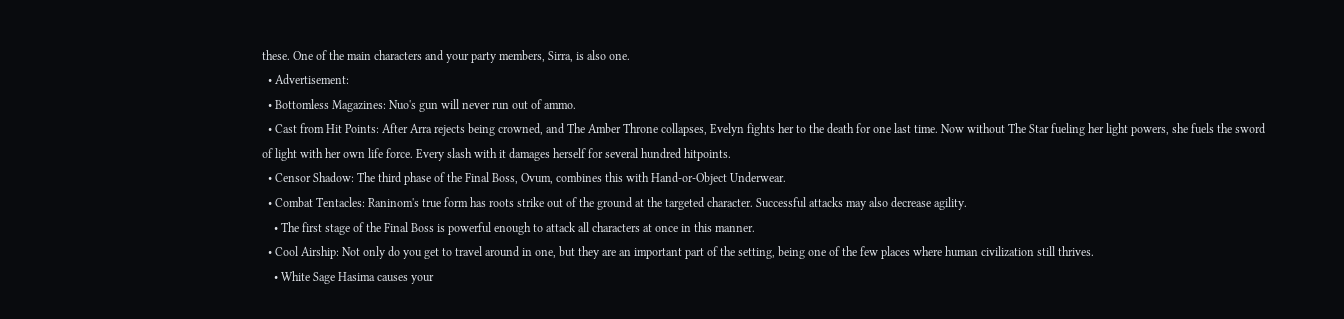these. One of the main characters and your party members, Sirra, is also one.
  • Advertisement:
  • Bottomless Magazines: Nuo's gun will never run out of ammo.
  • Cast from Hit Points: After Arra rejects being crowned, and The Amber Throne collapses, Evelyn fights her to the death for one last time. Now without The Star fueling her light powers, she fuels the sword of light with her own life force. Every slash with it damages herself for several hundred hitpoints.
  • Censor Shadow: The third phase of the Final Boss, Ovum, combines this with Hand-or-Object Underwear.
  • Combat Tentacles: Raninom's true form has roots strike out of the ground at the targeted character. Successful attacks may also decrease agility.
    • The first stage of the Final Boss is powerful enough to attack all characters at once in this manner.
  • Cool Airship: Not only do you get to travel around in one, but they are an important part of the setting, being one of the few places where human civilization still thrives.
    • White Sage Hasima causes your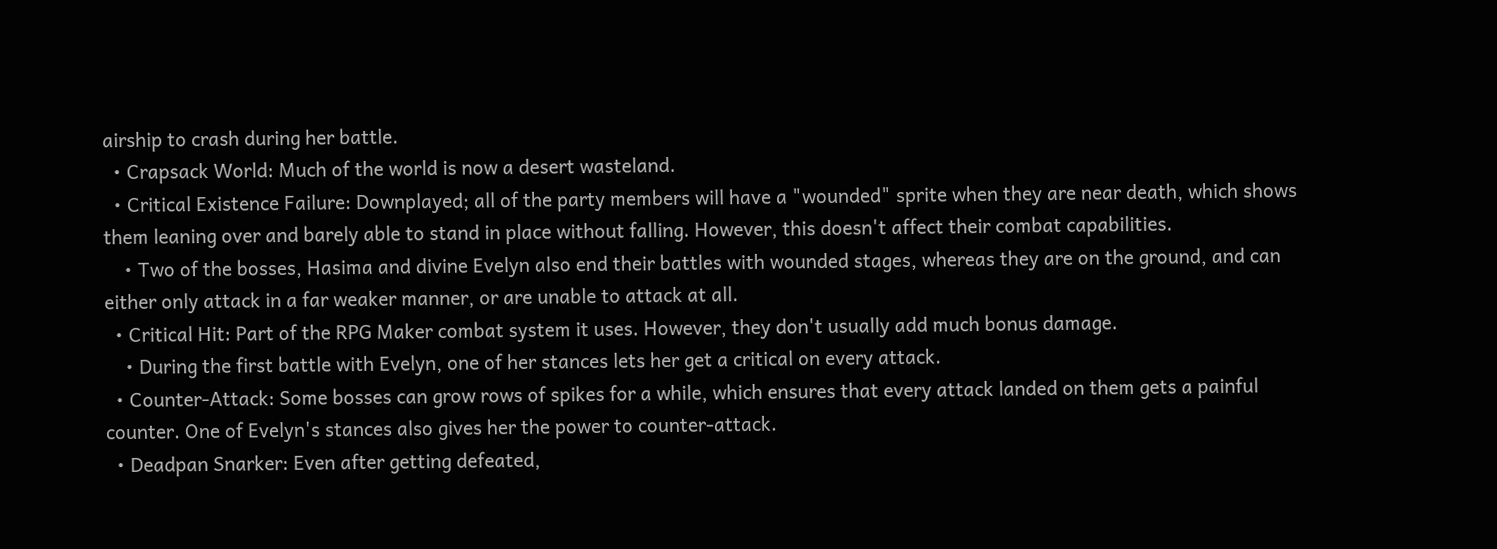airship to crash during her battle.
  • Crapsack World: Much of the world is now a desert wasteland.
  • Critical Existence Failure: Downplayed; all of the party members will have a "wounded" sprite when they are near death, which shows them leaning over and barely able to stand in place without falling. However, this doesn't affect their combat capabilities.
    • Two of the bosses, Hasima and divine Evelyn also end their battles with wounded stages, whereas they are on the ground, and can either only attack in a far weaker manner, or are unable to attack at all.
  • Critical Hit: Part of the RPG Maker combat system it uses. However, they don't usually add much bonus damage.
    • During the first battle with Evelyn, one of her stances lets her get a critical on every attack.
  • Counter-Attack: Some bosses can grow rows of spikes for a while, which ensures that every attack landed on them gets a painful counter. One of Evelyn's stances also gives her the power to counter-attack.
  • Deadpan Snarker: Even after getting defeated,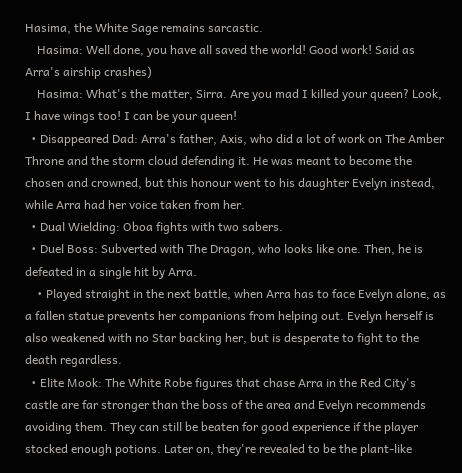Hasima, the White Sage remains sarcastic.
    Hasima: Well done, you have all saved the world! Good work! Said as Arra's airship crashes)
    Hasima: What's the matter, Sirra. Are you mad I killed your queen? Look, I have wings too! I can be your queen!
  • Disappeared Dad: Arra's father, Axis, who did a lot of work on The Amber Throne and the storm cloud defending it. He was meant to become the chosen and crowned, but this honour went to his daughter Evelyn instead, while Arra had her voice taken from her.
  • Dual Wielding: Oboa fights with two sabers.
  • Duel Boss: Subverted with The Dragon, who looks like one. Then, he is defeated in a single hit by Arra.
    • Played straight in the next battle, when Arra has to face Evelyn alone, as a fallen statue prevents her companions from helping out. Evelyn herself is also weakened with no Star backing her, but is desperate to fight to the death regardless.
  • Elite Mook: The White Robe figures that chase Arra in the Red City's castle are far stronger than the boss of the area and Evelyn recommends avoiding them. They can still be beaten for good experience if the player stocked enough potions. Later on, they're revealed to be the plant-like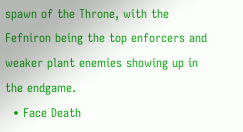spawn of the Throne, with the Fefniron being the top enforcers and weaker plant enemies showing up in the endgame.
  • Face Death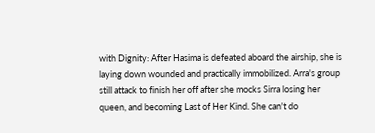with Dignity: After Hasima is defeated aboard the airship, she is laying down wounded and practically immobilized. Arra's group still attack to finish her off after she mocks Sirra losing her queen, and becoming Last of Her Kind. She can't do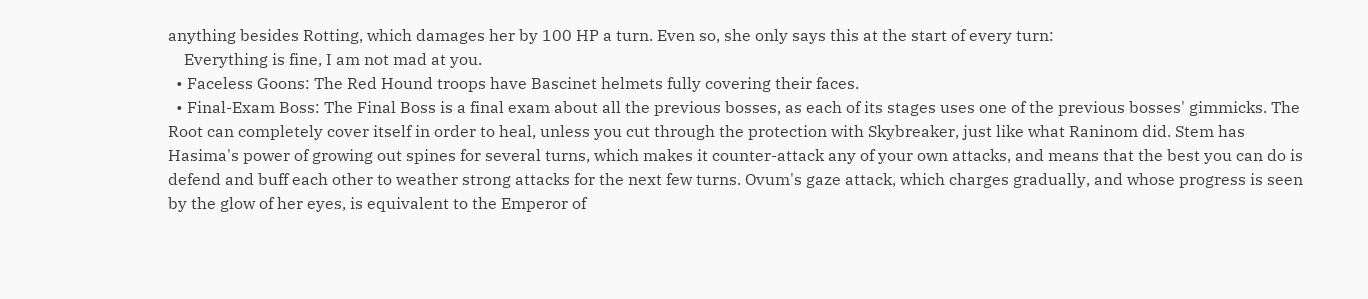anything besides Rotting, which damages her by 100 HP a turn. Even so, she only says this at the start of every turn:
    Everything is fine, I am not mad at you.
  • Faceless Goons: The Red Hound troops have Bascinet helmets fully covering their faces.
  • Final-Exam Boss: The Final Boss is a final exam about all the previous bosses, as each of its stages uses one of the previous bosses' gimmicks. The Root can completely cover itself in order to heal, unless you cut through the protection with Skybreaker, just like what Raninom did. Stem has Hasima's power of growing out spines for several turns, which makes it counter-attack any of your own attacks, and means that the best you can do is defend and buff each other to weather strong attacks for the next few turns. Ovum's gaze attack, which charges gradually, and whose progress is seen by the glow of her eyes, is equivalent to the Emperor of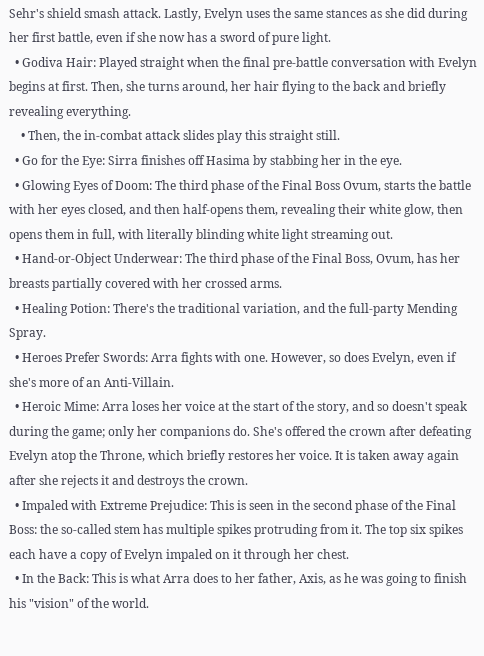Sehr's shield smash attack. Lastly, Evelyn uses the same stances as she did during her first battle, even if she now has a sword of pure light.
  • Godiva Hair: Played straight when the final pre-battle conversation with Evelyn begins at first. Then, she turns around, her hair flying to the back and briefly revealing everything.
    • Then, the in-combat attack slides play this straight still.
  • Go for the Eye: Sirra finishes off Hasima by stabbing her in the eye.
  • Glowing Eyes of Doom: The third phase of the Final Boss Ovum, starts the battle with her eyes closed, and then half-opens them, revealing their white glow, then opens them in full, with literally blinding white light streaming out.
  • Hand-or-Object Underwear: The third phase of the Final Boss, Ovum, has her breasts partially covered with her crossed arms.
  • Healing Potion: There's the traditional variation, and the full-party Mending Spray.
  • Heroes Prefer Swords: Arra fights with one. However, so does Evelyn, even if she's more of an Anti-Villain.
  • Heroic Mime: Arra loses her voice at the start of the story, and so doesn't speak during the game; only her companions do. She's offered the crown after defeating Evelyn atop the Throne, which briefly restores her voice. It is taken away again after she rejects it and destroys the crown.
  • Impaled with Extreme Prejudice: This is seen in the second phase of the Final Boss: the so-called stem has multiple spikes protruding from it. The top six spikes each have a copy of Evelyn impaled on it through her chest.
  • In the Back: This is what Arra does to her father, Axis, as he was going to finish his "vision" of the world.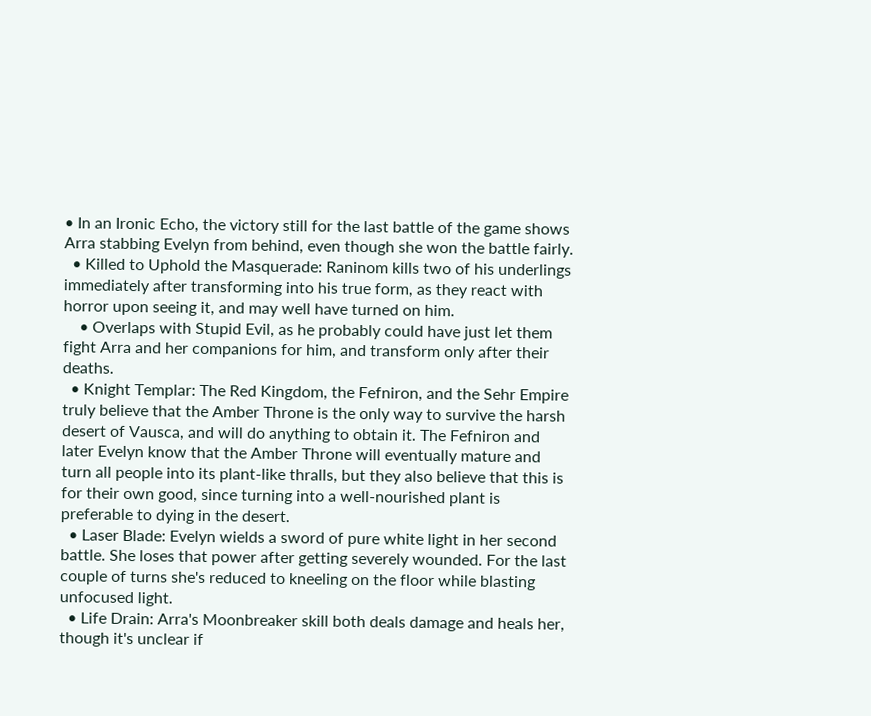• In an Ironic Echo, the victory still for the last battle of the game shows Arra stabbing Evelyn from behind, even though she won the battle fairly.
  • Killed to Uphold the Masquerade: Raninom kills two of his underlings immediately after transforming into his true form, as they react with horror upon seeing it, and may well have turned on him.
    • Overlaps with Stupid Evil, as he probably could have just let them fight Arra and her companions for him, and transform only after their deaths.
  • Knight Templar: The Red Kingdom, the Fefniron, and the Sehr Empire truly believe that the Amber Throne is the only way to survive the harsh desert of Vausca, and will do anything to obtain it. The Fefniron and later Evelyn know that the Amber Throne will eventually mature and turn all people into its plant-like thralls, but they also believe that this is for their own good, since turning into a well-nourished plant is preferable to dying in the desert.
  • Laser Blade: Evelyn wields a sword of pure white light in her second battle. She loses that power after getting severely wounded. For the last couple of turns she's reduced to kneeling on the floor while blasting unfocused light.
  • Life Drain: Arra's Moonbreaker skill both deals damage and heals her, though it's unclear if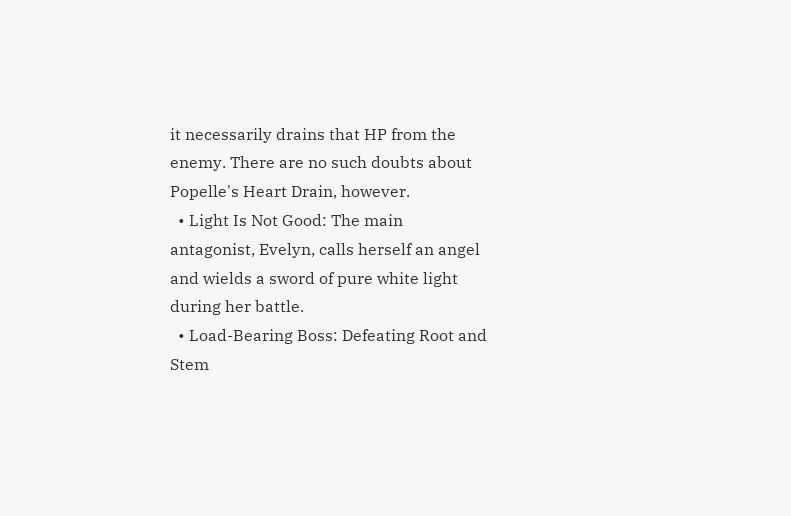it necessarily drains that HP from the enemy. There are no such doubts about Popelle's Heart Drain, however.
  • Light Is Not Good: The main antagonist, Evelyn, calls herself an angel and wields a sword of pure white light during her battle.
  • Load-Bearing Boss: Defeating Root and Stem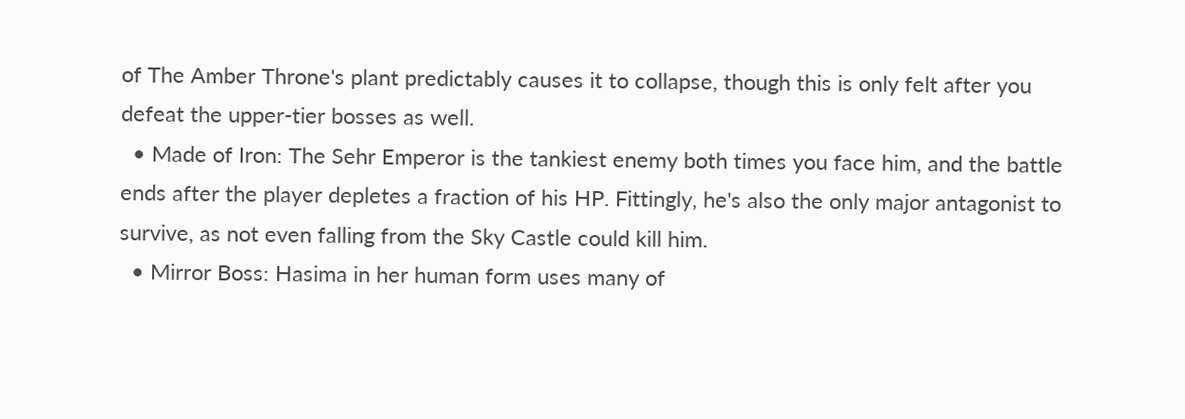of The Amber Throne's plant predictably causes it to collapse, though this is only felt after you defeat the upper-tier bosses as well.
  • Made of Iron: The Sehr Emperor is the tankiest enemy both times you face him, and the battle ends after the player depletes a fraction of his HP. Fittingly, he's also the only major antagonist to survive, as not even falling from the Sky Castle could kill him.
  • Mirror Boss: Hasima in her human form uses many of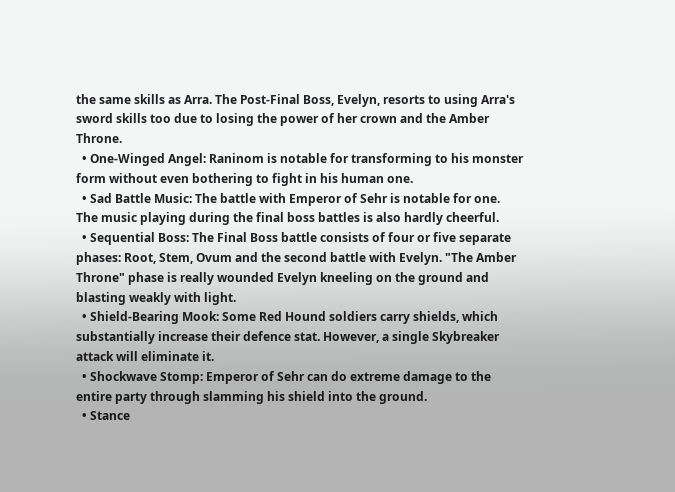the same skills as Arra. The Post-Final Boss, Evelyn, resorts to using Arra's sword skills too due to losing the power of her crown and the Amber Throne.
  • One-Winged Angel: Raninom is notable for transforming to his monster form without even bothering to fight in his human one.
  • Sad Battle Music: The battle with Emperor of Sehr is notable for one. The music playing during the final boss battles is also hardly cheerful.
  • Sequential Boss: The Final Boss battle consists of four or five separate phases: Root, Stem, Ovum and the second battle with Evelyn. "The Amber Throne" phase is really wounded Evelyn kneeling on the ground and blasting weakly with light.
  • Shield-Bearing Mook: Some Red Hound soldiers carry shields, which substantially increase their defence stat. However, a single Skybreaker attack will eliminate it.
  • Shockwave Stomp: Emperor of Sehr can do extreme damage to the entire party through slamming his shield into the ground.
  • Stance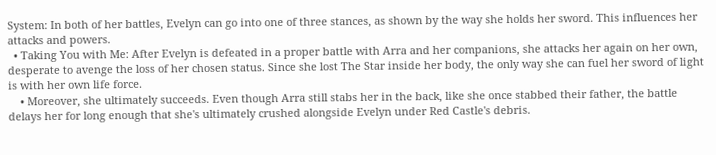System: In both of her battles, Evelyn can go into one of three stances, as shown by the way she holds her sword. This influences her attacks and powers.
  • Taking You with Me: After Evelyn is defeated in a proper battle with Arra and her companions, she attacks her again on her own, desperate to avenge the loss of her chosen status. Since she lost The Star inside her body, the only way she can fuel her sword of light is with her own life force.
    • Moreover, she ultimately succeeds. Even though Arra still stabs her in the back, like she once stabbed their father, the battle delays her for long enough that she's ultimately crushed alongside Evelyn under Red Castle's debris.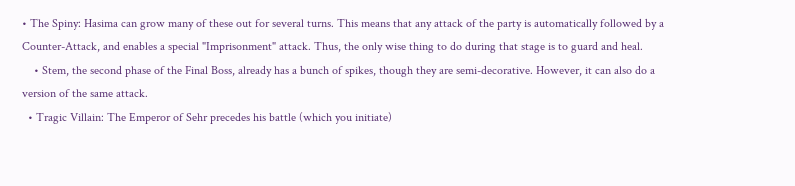• The Spiny: Hasima can grow many of these out for several turns. This means that any attack of the party is automatically followed by a Counter-Attack, and enables a special "Imprisonment" attack. Thus, the only wise thing to do during that stage is to guard and heal.
    • Stem, the second phase of the Final Boss, already has a bunch of spikes, though they are semi-decorative. However, it can also do a version of the same attack.
  • Tragic Villain: The Emperor of Sehr precedes his battle (which you initiate)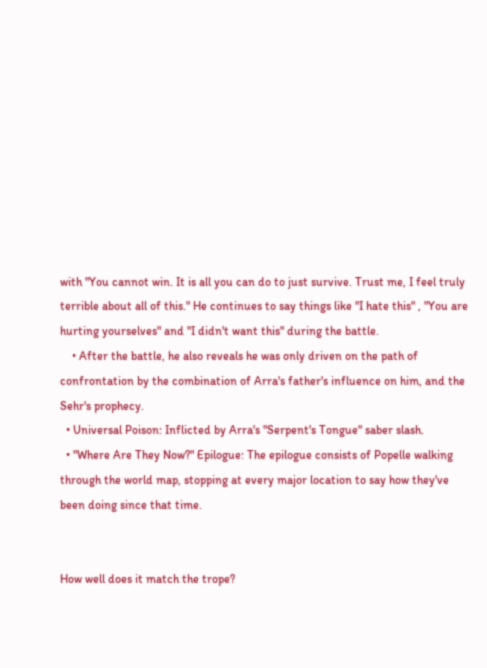with "You cannot win. It is all you can do to just survive. Trust me, I feel truly terrible about all of this." He continues to say things like "I hate this" , "You are hurting yourselves" and "I didn't want this" during the battle.
    • After the battle, he also reveals he was only driven on the path of confrontation by the combination of Arra's father's influence on him, and the Sehr's prophecy.
  • Universal Poison: Inflicted by Arra's "Serpent's Tongue" saber slash.
  • "Where Are They Now?" Epilogue: The epilogue consists of Popelle walking through the world map, stopping at every major location to say how they've been doing since that time.


How well does it match the trope?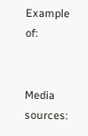Example of:


Media sources: